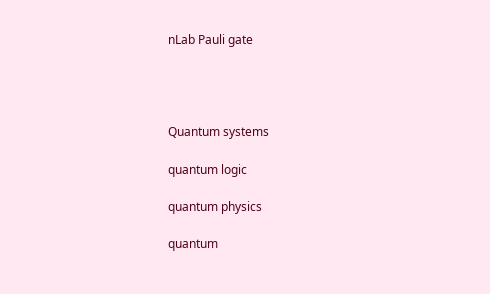nLab Pauli gate




Quantum systems

quantum logic

quantum physics

quantum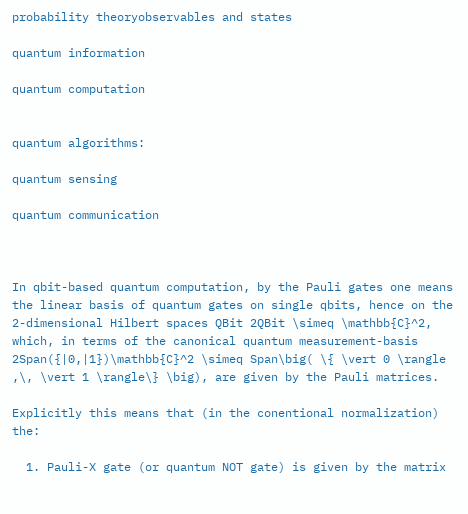probability theoryobservables and states

quantum information

quantum computation


quantum algorithms:

quantum sensing

quantum communication



In qbit-based quantum computation, by the Pauli gates one means the linear basis of quantum gates on single qbits, hence on the 2-dimensional Hilbert spaces QBit 2QBit \simeq \mathbb{C}^2, which, in terms of the canonical quantum measurement-basis 2Span({|0,|1})\mathbb{C}^2 \simeq Span\big( \{ \vert 0 \rangle ,\, \vert 1 \rangle\} \big), are given by the Pauli matrices.

Explicitly this means that (in the conentional normalization) the:

  1. Pauli-X gate (or quantum NOT gate) is given by the matrix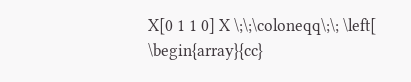X[0 1 1 0] X \;\;\coloneqq\;\; \left[ \begin{array}{cc}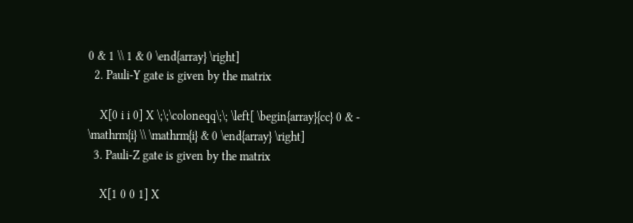0 & 1 \\ 1 & 0 \end{array} \right]
  2. Pauli-Y gate is given by the matrix

    X[0 i i 0] X \;\;\coloneqq\;\; \left[ \begin{array}{cc} 0 & - \mathrm{i} \\ \mathrm{i} & 0 \end{array} \right]
  3. Pauli-Z gate is given by the matrix

    X[1 0 0 1] X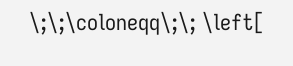\;\;\coloneqq\;\; \left[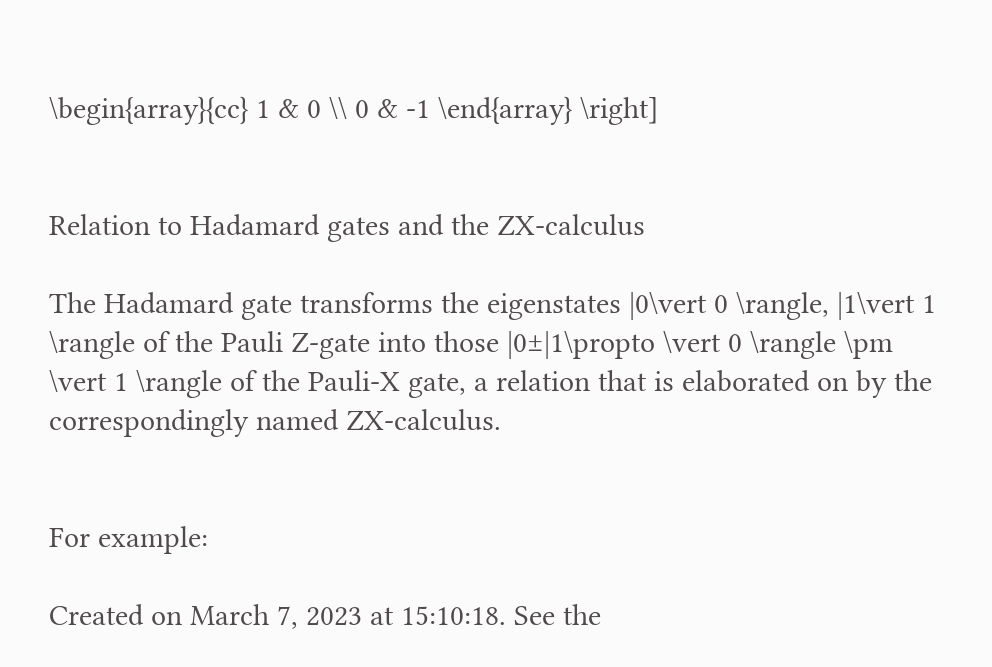\begin{array}{cc} 1 & 0 \\ 0 & -1 \end{array} \right]


Relation to Hadamard gates and the ZX-calculus

The Hadamard gate transforms the eigenstates |0\vert 0 \rangle, |1\vert 1 \rangle of the Pauli Z-gate into those |0±|1\propto \vert 0 \rangle \pm \vert 1 \rangle of the Pauli-X gate, a relation that is elaborated on by the correspondingly named ZX-calculus.


For example:

Created on March 7, 2023 at 15:10:18. See the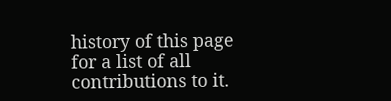history of this page for a list of all contributions to it.